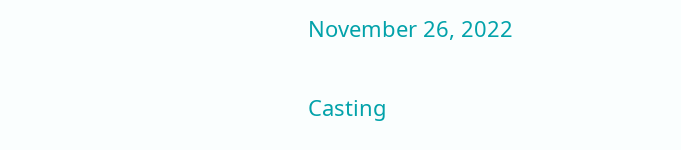November 26, 2022


Casting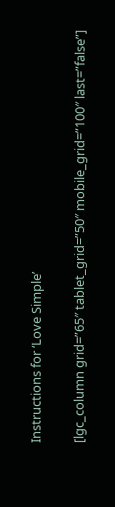Instructions for ‘Love Simple’

[lgc_column grid=”65″ tablet_grid=”50″ mobile_grid=”100″ last=”false”]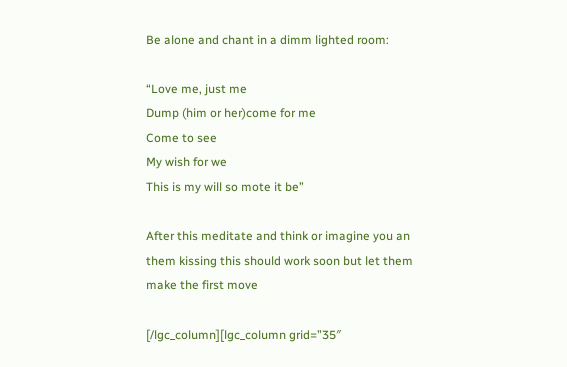Be alone and chant in a dimm lighted room:

“Love me, just me
Dump (him or her)come for me
Come to see
My wish for we
This is my will so mote it be”

After this meditate and think or imagine you an them kissing this should work soon but let them make the first move

[/lgc_column][lgc_column grid=”35″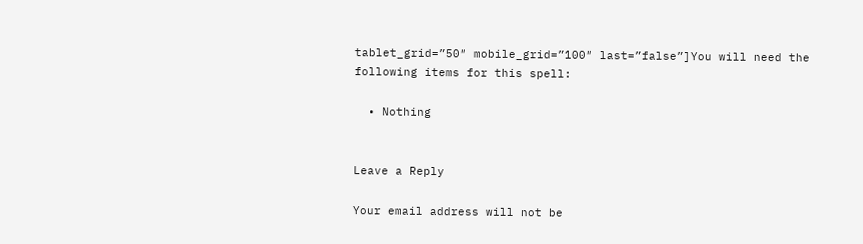tablet_grid=”50″ mobile_grid=”100″ last=”false”]You will need the following items for this spell:

  • Nothing


Leave a Reply

Your email address will not be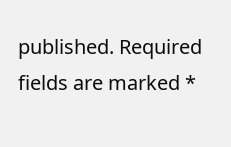published. Required fields are marked *